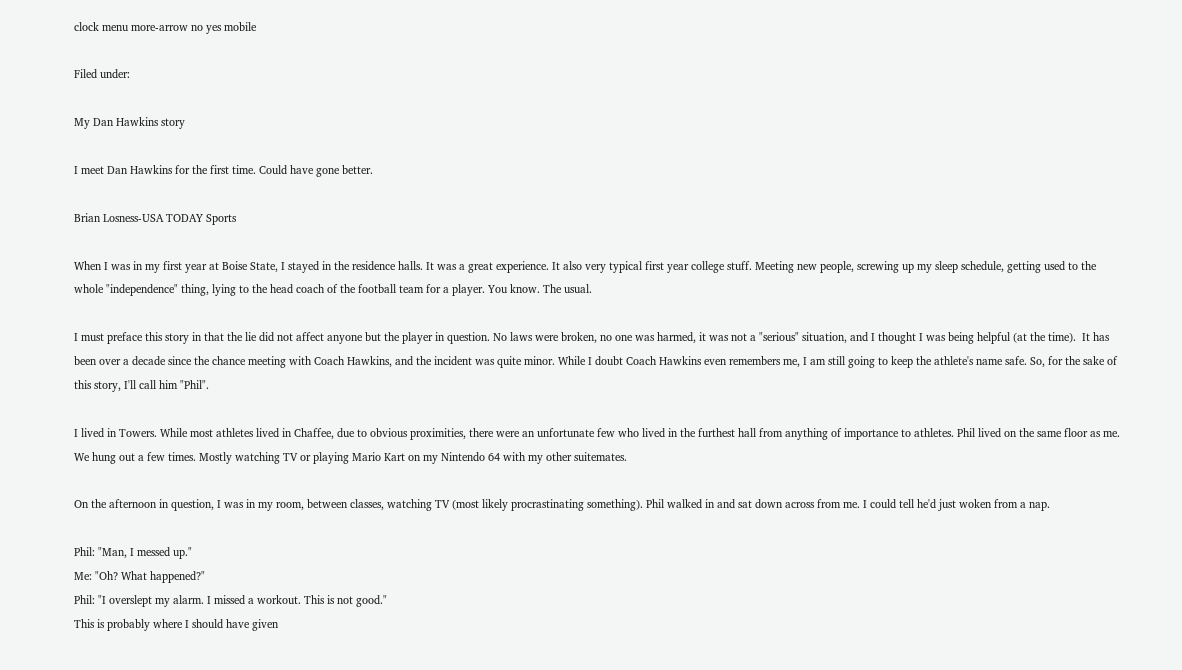clock menu more-arrow no yes mobile

Filed under:

My Dan Hawkins story

I meet Dan Hawkins for the first time. Could have gone better.

Brian Losness-USA TODAY Sports

When I was in my first year at Boise State, I stayed in the residence halls. It was a great experience. It also very typical first year college stuff. Meeting new people, screwing up my sleep schedule, getting used to the whole "independence" thing, lying to the head coach of the football team for a player. You know. The usual.

I must preface this story in that the lie did not affect anyone but the player in question. No laws were broken, no one was harmed, it was not a "serious" situation, and I thought I was being helpful (at the time).  It has been over a decade since the chance meeting with Coach Hawkins, and the incident was quite minor. While I doubt Coach Hawkins even remembers me, I am still going to keep the athlete's name safe. So, for the sake of this story, I'll call him "Phil".

I lived in Towers. While most athletes lived in Chaffee, due to obvious proximities, there were an unfortunate few who lived in the furthest hall from anything of importance to athletes. Phil lived on the same floor as me. We hung out a few times. Mostly watching TV or playing Mario Kart on my Nintendo 64 with my other suitemates.

On the afternoon in question, I was in my room, between classes, watching TV (most likely procrastinating something). Phil walked in and sat down across from me. I could tell he'd just woken from a nap.

Phil: "Man, I messed up."
Me: "Oh? What happened?"
Phil: "I overslept my alarm. I missed a workout. This is not good."
This is probably where I should have given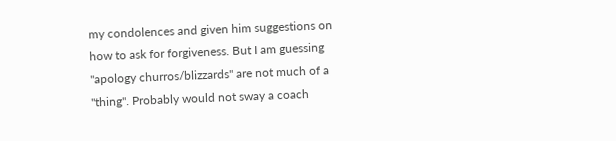my condolences and given him suggestions on how to ask for forgiveness. But I am guessing "apology churros/blizzards" are not much of a "thing". Probably would not sway a coach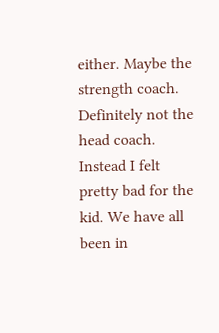either. Maybe the strength coach. Definitely not the head coach. Instead I felt pretty bad for the kid. We have all been in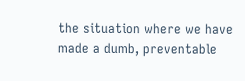the situation where we have made a dumb, preventable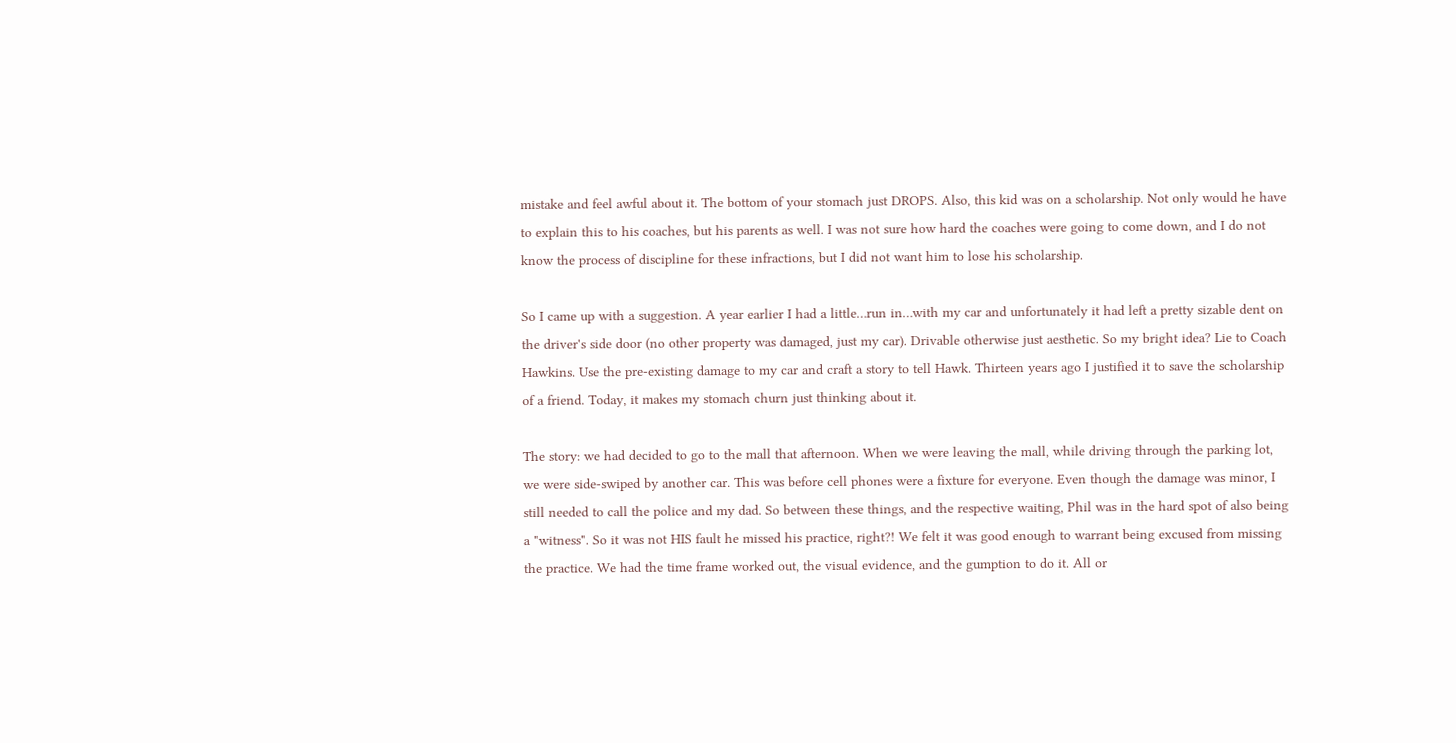mistake and feel awful about it. The bottom of your stomach just DROPS. Also, this kid was on a scholarship. Not only would he have to explain this to his coaches, but his parents as well. I was not sure how hard the coaches were going to come down, and I do not know the process of discipline for these infractions, but I did not want him to lose his scholarship.

So I came up with a suggestion. A year earlier I had a little…run in…with my car and unfortunately it had left a pretty sizable dent on the driver's side door (no other property was damaged, just my car). Drivable otherwise just aesthetic. So my bright idea? Lie to Coach Hawkins. Use the pre-existing damage to my car and craft a story to tell Hawk. Thirteen years ago I justified it to save the scholarship of a friend. Today, it makes my stomach churn just thinking about it.

The story: we had decided to go to the mall that afternoon. When we were leaving the mall, while driving through the parking lot, we were side-swiped by another car. This was before cell phones were a fixture for everyone. Even though the damage was minor, I still needed to call the police and my dad. So between these things, and the respective waiting, Phil was in the hard spot of also being a "witness". So it was not HIS fault he missed his practice, right?! We felt it was good enough to warrant being excused from missing the practice. We had the time frame worked out, the visual evidence, and the gumption to do it. All or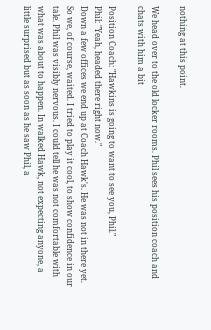nothing at this point.

We head over to the old locker rooms. Phil sees his position coach and chats with him a bit

Position Coach: "Hawkins is going to want to see you, Phil."
Phil: "Yeah, headed there right now."
Down a few offices we end up at Coach Hawk's. He was not in there yet. So we, of course, waited. I tried to play it cool, to show confidence in our tale. Phil was visibly nervous. I could tell he was not comfortable with what was about to happen. In walked Hawk, not expecting anyone, a little surprised but as soon as he saw Phil, a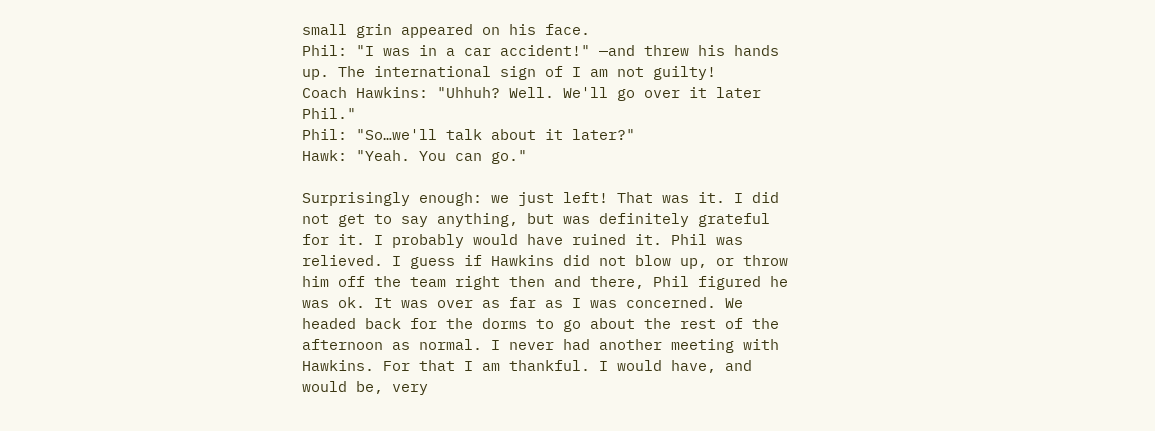small grin appeared on his face.
Phil: "I was in a car accident!" —and threw his hands up. The international sign of I am not guilty!
Coach Hawkins: "Uhhuh? Well. We'll go over it later Phil."
Phil: "So…we'll talk about it later?"
Hawk: "Yeah. You can go."

Surprisingly enough: we just left! That was it. I did not get to say anything, but was definitely grateful for it. I probably would have ruined it. Phil was relieved. I guess if Hawkins did not blow up, or throw him off the team right then and there, Phil figured he was ok. It was over as far as I was concerned. We headed back for the dorms to go about the rest of the afternoon as normal. I never had another meeting with Hawkins. For that I am thankful. I would have, and would be, very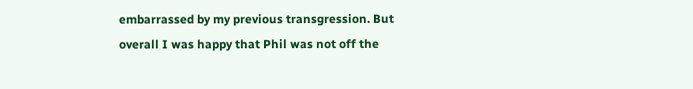embarrassed by my previous transgression. But overall I was happy that Phil was not off the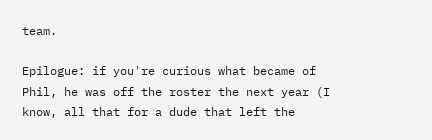team.

Epilogue: if you're curious what became of Phil, he was off the roster the next year (I know, all that for a dude that left the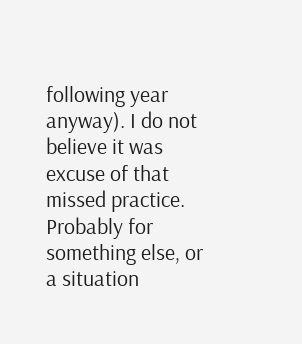following year anyway). I do not believe it was excuse of that missed practice. Probably for something else, or a situation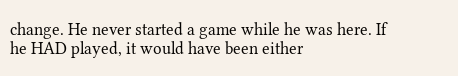change. He never started a game while he was here. If he HAD played, it would have been either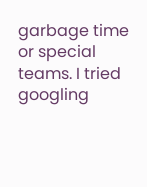garbage time or special teams. I tried googling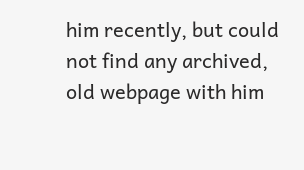him recently, but could not find any archived, old webpage with him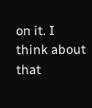on it. I think about that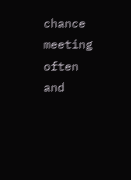chance meeting often and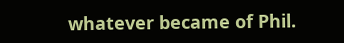whatever became of Phil.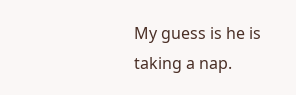My guess is he is taking a nap.